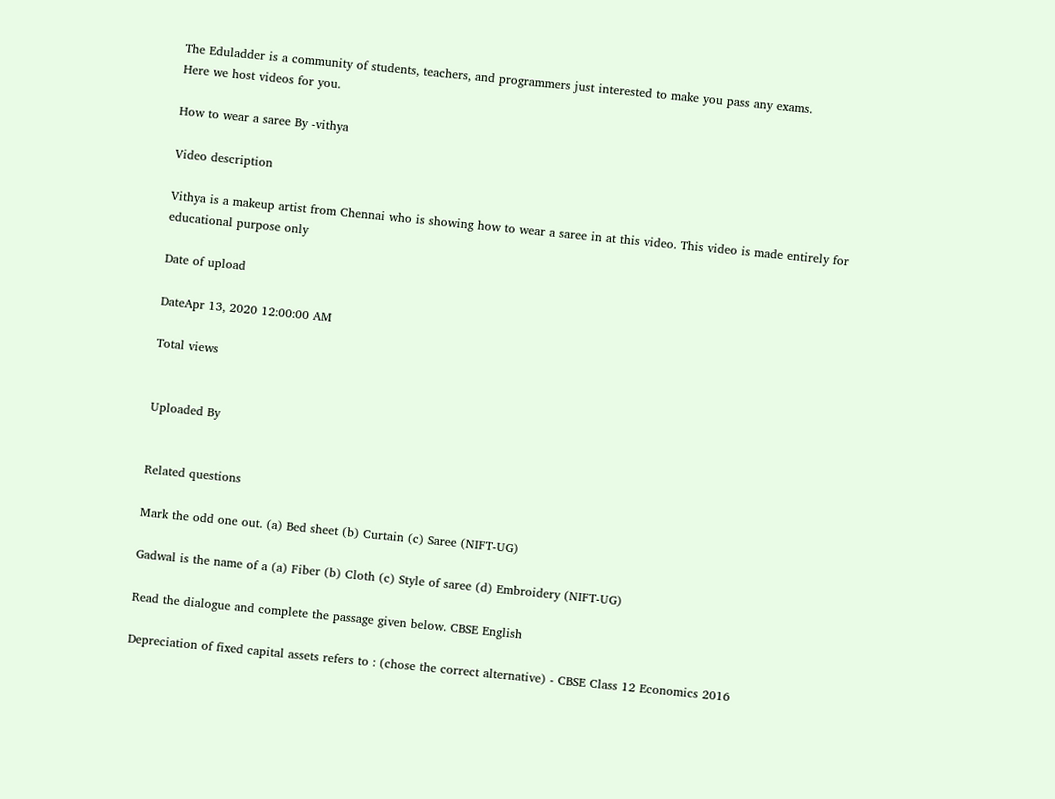The Eduladder is a community of students, teachers, and programmers just interested to make you pass any exams.
Here we host videos for you.

How to wear a saree By -vithya

Video description

Vithya is a makeup artist from Chennai who is showing how to wear a saree in at this video. This video is made entirely for educational purpose only

Date of upload

DateApr 13, 2020 12:00:00 AM

Total views


Uploaded By


Related questions

Mark the odd one out. (a) Bed sheet (b) Curtain (c) Saree (NIFT-UG)

Gadwal is the name of a (a) Fiber (b) Cloth (c) Style of saree (d) Embroidery (NIFT-UG)

Read the dialogue and complete the passage given below. CBSE English

Depreciation of fixed capital assets refers to : (chose the correct alternative) - CBSE Class 12 Economics 2016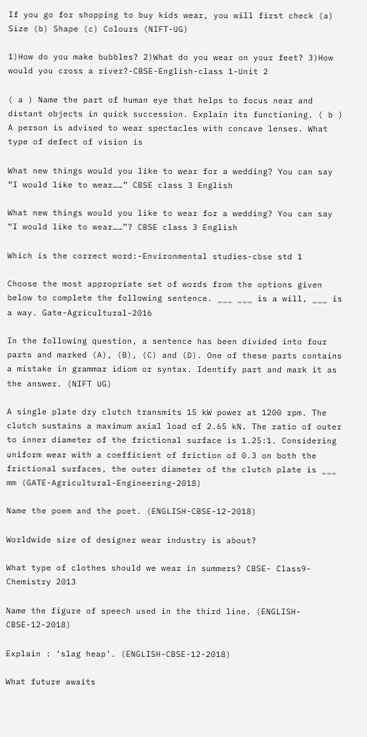If you go for shopping to buy kids wear, you will first check (a) Size (b) Shape (c) Colours (NIFT-UG)

1)How do you make bubbles? 2)What do you wear on your feet? 3)How would you cross a river?-CBSE-English-class 1-Unit 2

( a ) Name the part of human eye that helps to focus near and distant objects in quick succession. Explain its functioning. ( b ) A person is advised to wear spectacles with concave lenses. What type of defect of vision is

What new things would you like to wear for a wedding? You can say “I would like to wear……” CBSE class 3 English

What new things would you like to wear for a wedding? You can say “I would like to wear……”? CBSE class 3 English

Which is the correct word:-Environmental studies-cbse std 1

Choose the most appropriate set of words from the options given below to complete the following sentence. ___ ___ is a will, ___ is a way. Gate-Agricultural-2016

In the following question, a sentence has been divided into four parts and marked (A), (B), (C) and (D). One of these parts contains a mistake in grammar idiom or syntax. Identify part and mark it as the answer. (NIFT UG)

A single plate dry clutch transmits 15 kW power at 1200 rpm. The clutch sustains a maximum axial load of 2.65 kN. The ratio of outer to inner diameter of the frictional surface is 1.25:1. Considering uniform wear with a coefficient of friction of 0.3 on both the frictional surfaces, the outer diameter of the clutch plate is ___ mm (GATE-Agricultural-Engineering-2018)

Name the poem and the poet. (ENGLISH-CBSE-12-2018)

Worldwide size of designer wear industry is about?

What type of clothes should we wear in summers? CBSE- Class9- Chemistry 2013

Name the figure of speech used in the third line. (ENGLISH-CBSE-12-2018)

Explain : ‘slag heap’. (ENGLISH-CBSE-12-2018)

What future awaits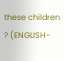these children ? (ENGLISH-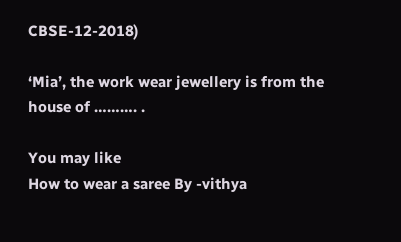CBSE-12-2018)

‘Mia’, the work wear jewellery is from the house of ………. .

You may like
How to wear a saree By -vithya